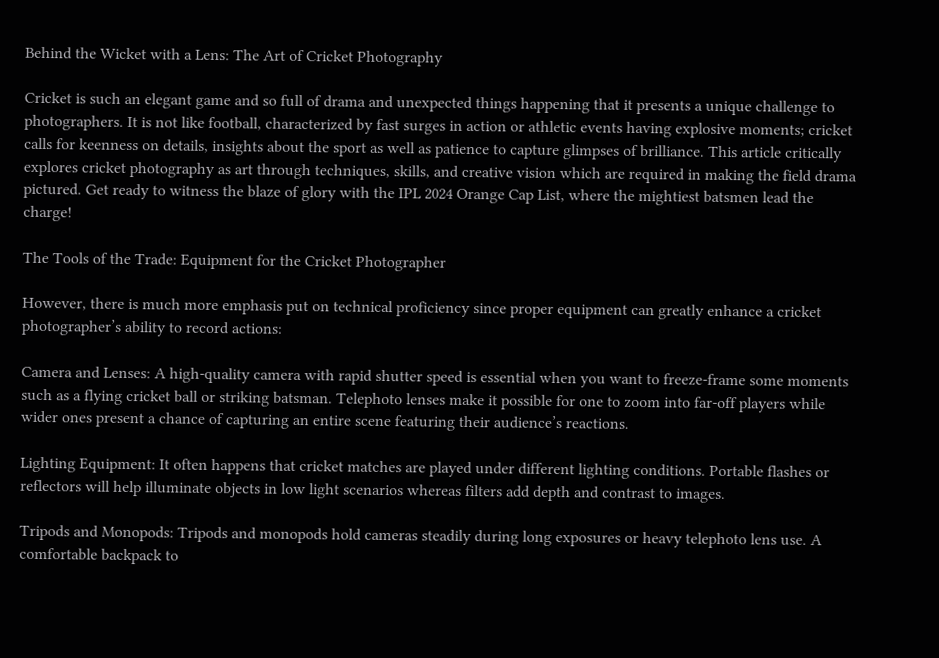Behind the Wicket with a Lens: The Art of Cricket Photography

Cricket is such an elegant game and so full of drama and unexpected things happening that it presents a unique challenge to photographers. It is not like football, characterized by fast surges in action or athletic events having explosive moments; cricket calls for keenness on details, insights about the sport as well as patience to capture glimpses of brilliance. This article critically explores cricket photography as art through techniques, skills, and creative vision which are required in making the field drama pictured. Get ready to witness the blaze of glory with the IPL 2024 Orange Cap List, where the mightiest batsmen lead the charge!

The Tools of the Trade: Equipment for the Cricket Photographer

However, there is much more emphasis put on technical proficiency since proper equipment can greatly enhance a cricket photographer’s ability to record actions:

Camera and Lenses: A high-quality camera with rapid shutter speed is essential when you want to freeze-frame some moments such as a flying cricket ball or striking batsman. Telephoto lenses make it possible for one to zoom into far-off players while wider ones present a chance of capturing an entire scene featuring their audience’s reactions.

Lighting Equipment: It often happens that cricket matches are played under different lighting conditions. Portable flashes or reflectors will help illuminate objects in low light scenarios whereas filters add depth and contrast to images.

Tripods and Monopods: Tripods and monopods hold cameras steadily during long exposures or heavy telephoto lens use. A comfortable backpack to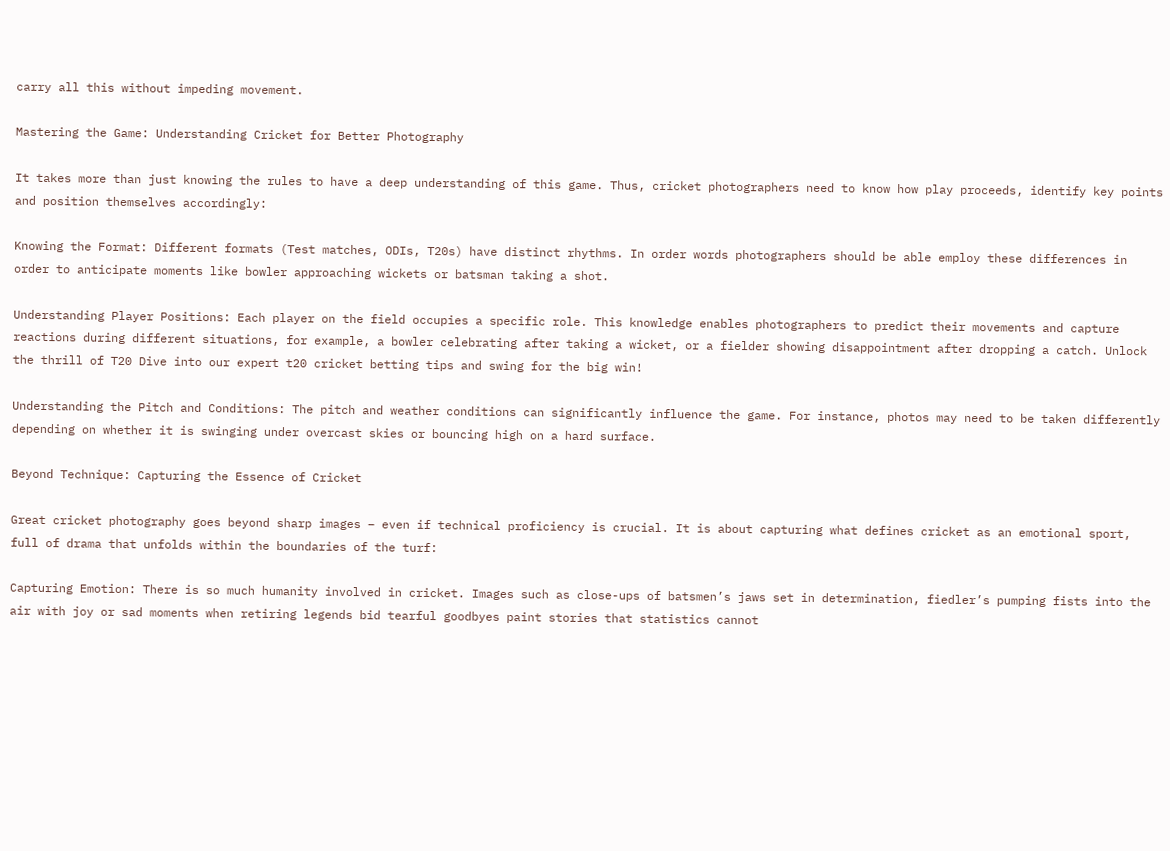carry all this without impeding movement.

Mastering the Game: Understanding Cricket for Better Photography

It takes more than just knowing the rules to have a deep understanding of this game. Thus, cricket photographers need to know how play proceeds, identify key points and position themselves accordingly:

Knowing the Format: Different formats (Test matches, ODIs, T20s) have distinct rhythms. In order words photographers should be able employ these differences in order to anticipate moments like bowler approaching wickets or batsman taking a shot.

Understanding Player Positions: Each player on the field occupies a specific role. This knowledge enables photographers to predict their movements and capture reactions during different situations, for example, a bowler celebrating after taking a wicket, or a fielder showing disappointment after dropping a catch. Unlock the thrill of T20 Dive into our expert t20 cricket betting tips and swing for the big win!

Understanding the Pitch and Conditions: The pitch and weather conditions can significantly influence the game. For instance, photos may need to be taken differently depending on whether it is swinging under overcast skies or bouncing high on a hard surface.

Beyond Technique: Capturing the Essence of Cricket

Great cricket photography goes beyond sharp images – even if technical proficiency is crucial. It is about capturing what defines cricket as an emotional sport, full of drama that unfolds within the boundaries of the turf:

Capturing Emotion: There is so much humanity involved in cricket. Images such as close-ups of batsmen’s jaws set in determination, fiedler’s pumping fists into the air with joy or sad moments when retiring legends bid tearful goodbyes paint stories that statistics cannot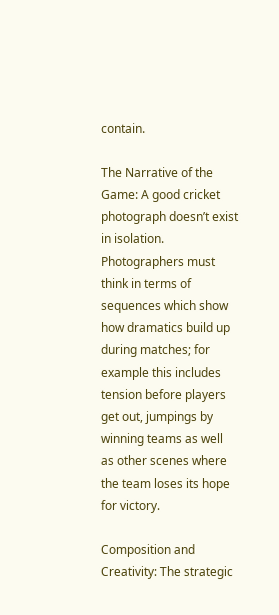contain.

The Narrative of the Game: A good cricket photograph doesn’t exist in isolation. Photographers must think in terms of sequences which show how dramatics build up during matches; for example this includes tension before players get out, jumpings by winning teams as well as other scenes where the team loses its hope for victory.

Composition and Creativity: The strategic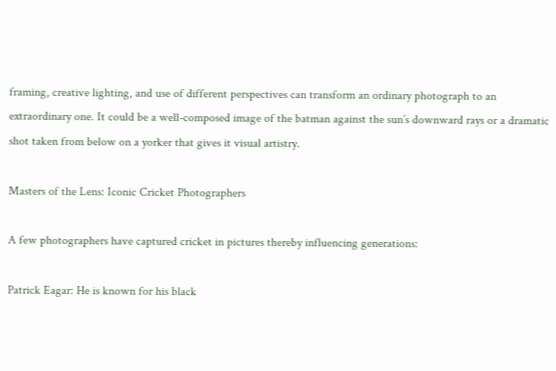framing, creative lighting, and use of different perspectives can transform an ordinary photograph to an extraordinary one. It could be a well-composed image of the batman against the sun’s downward rays or a dramatic shot taken from below on a yorker that gives it visual artistry.

Masters of the Lens: Iconic Cricket Photographers

A few photographers have captured cricket in pictures thereby influencing generations:

Patrick Eagar: He is known for his black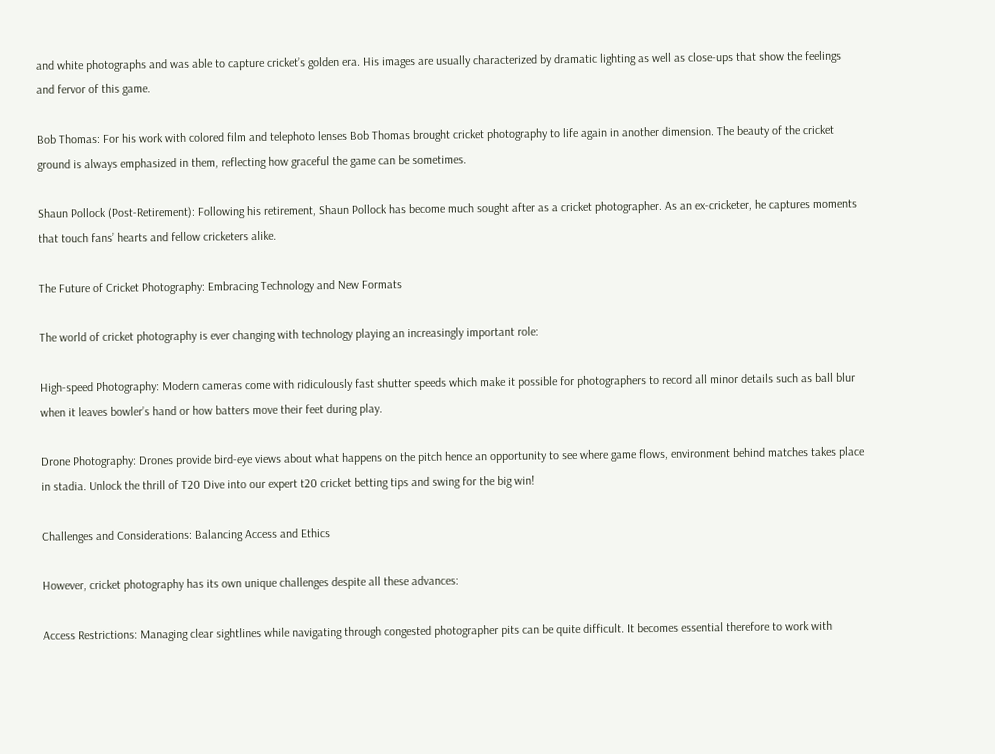and white photographs and was able to capture cricket’s golden era. His images are usually characterized by dramatic lighting as well as close-ups that show the feelings and fervor of this game.

Bob Thomas: For his work with colored film and telephoto lenses Bob Thomas brought cricket photography to life again in another dimension. The beauty of the cricket ground is always emphasized in them, reflecting how graceful the game can be sometimes.

Shaun Pollock (Post-Retirement): Following his retirement, Shaun Pollock has become much sought after as a cricket photographer. As an ex-cricketer, he captures moments that touch fans’ hearts and fellow cricketers alike.

The Future of Cricket Photography: Embracing Technology and New Formats

The world of cricket photography is ever changing with technology playing an increasingly important role:

High-speed Photography: Modern cameras come with ridiculously fast shutter speeds which make it possible for photographers to record all minor details such as ball blur when it leaves bowler’s hand or how batters move their feet during play.

Drone Photography: Drones provide bird-eye views about what happens on the pitch hence an opportunity to see where game flows, environment behind matches takes place in stadia. Unlock the thrill of T20 Dive into our expert t20 cricket betting tips and swing for the big win!

Challenges and Considerations: Balancing Access and Ethics

However, cricket photography has its own unique challenges despite all these advances:

Access Restrictions: Managing clear sightlines while navigating through congested photographer pits can be quite difficult. It becomes essential therefore to work with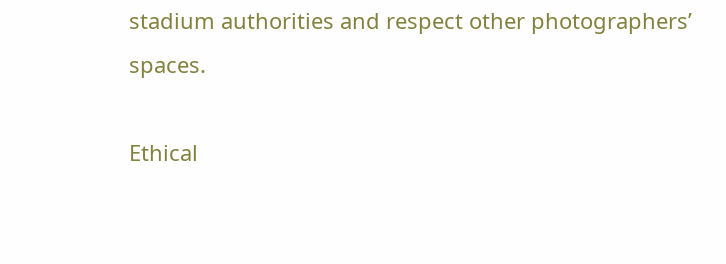stadium authorities and respect other photographers’ spaces.

Ethical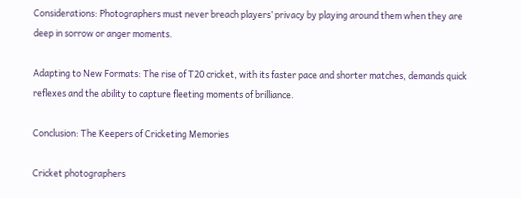Considerations: Photographers must never breach players’ privacy by playing around them when they are deep in sorrow or anger moments.

Adapting to New Formats: The rise of T20 cricket, with its faster pace and shorter matches, demands quick reflexes and the ability to capture fleeting moments of brilliance.

Conclusion: The Keepers of Cricketing Memories

Cricket photographers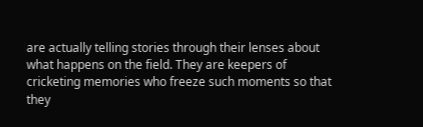are actually telling stories through their lenses about what happens on the field. They are keepers of cricketing memories who freeze such moments so that they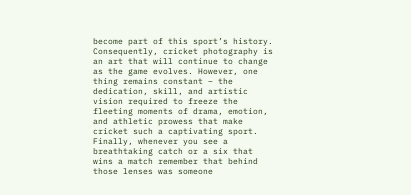become part of this sport’s history. Consequently, cricket photography is an art that will continue to change as the game evolves. However, one thing remains constant – the dedication, skill, and artistic vision required to freeze the fleeting moments of drama, emotion, and athletic prowess that make cricket such a captivating sport. Finally, whenever you see a breathtaking catch or a six that wins a match remember that behind those lenses was someone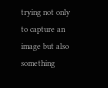trying not only to capture an image but also something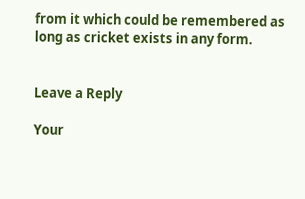from it which could be remembered as long as cricket exists in any form.


Leave a Reply

Your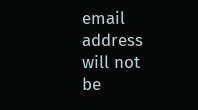email address will not be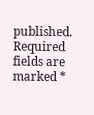published. Required fields are marked *